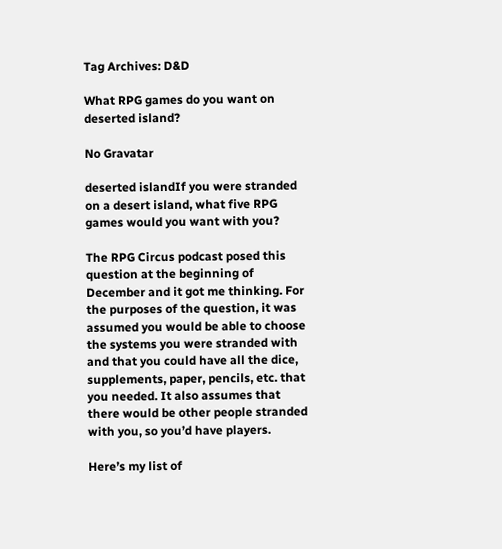Tag Archives: D&D

What RPG games do you want on deserted island?

No Gravatar

deserted islandIf you were stranded on a desert island, what five RPG games would you want with you?

The RPG Circus podcast posed this question at the beginning of December and it got me thinking. For the purposes of the question, it was assumed you would be able to choose the systems you were stranded with and that you could have all the dice, supplements, paper, pencils, etc. that you needed. It also assumes that there would be other people stranded with you, so you’d have players.

Here’s my list of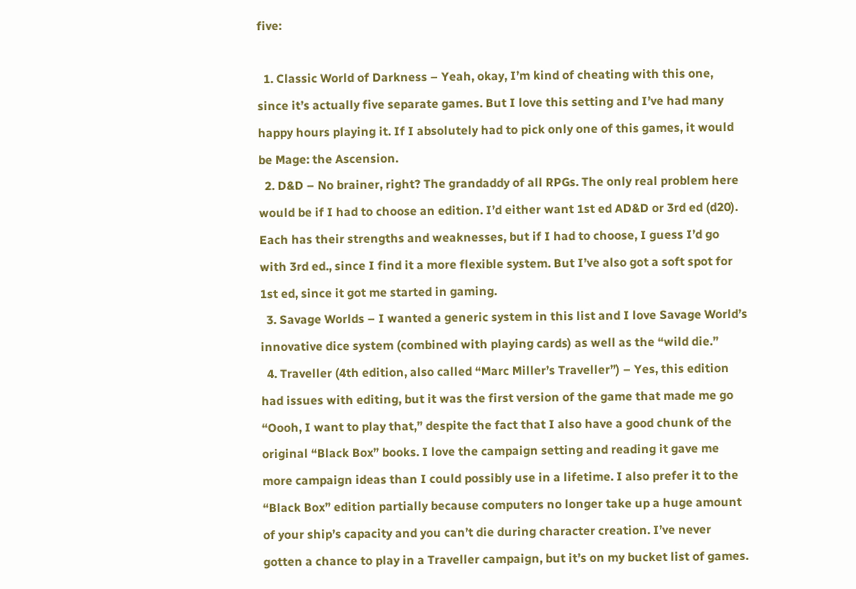five:

  1. Classic World of Darkness – Yeah, okay, I’m kind of cheating with this one, since it’s actually five separate games. But I love this setting and I’ve had many happy hours playing it. If I absolutely had to pick only one of this games, it would be Mage: the Ascension.
  2. D&D – No brainer, right? The grandaddy of all RPGs. The only real problem here would be if I had to choose an edition. I’d either want 1st ed AD&D or 3rd ed (d20). Each has their strengths and weaknesses, but if I had to choose, I guess I’d go with 3rd ed., since I find it a more flexible system. But I’ve also got a soft spot for 1st ed, since it got me started in gaming.
  3. Savage Worlds – I wanted a generic system in this list and I love Savage World’s innovative dice system (combined with playing cards) as well as the “wild die.”
  4. Traveller (4th edition, also called “Marc Miller’s Traveller”) – Yes, this edition had issues with editing, but it was the first version of the game that made me go “Oooh, I want to play that,” despite the fact that I also have a good chunk of the original “Black Box” books. I love the campaign setting and reading it gave me more campaign ideas than I could possibly use in a lifetime. I also prefer it to the “Black Box” edition partially because computers no longer take up a huge amount of your ship’s capacity and you can’t die during character creation. I’ve never gotten a chance to play in a Traveller campaign, but it’s on my bucket list of games.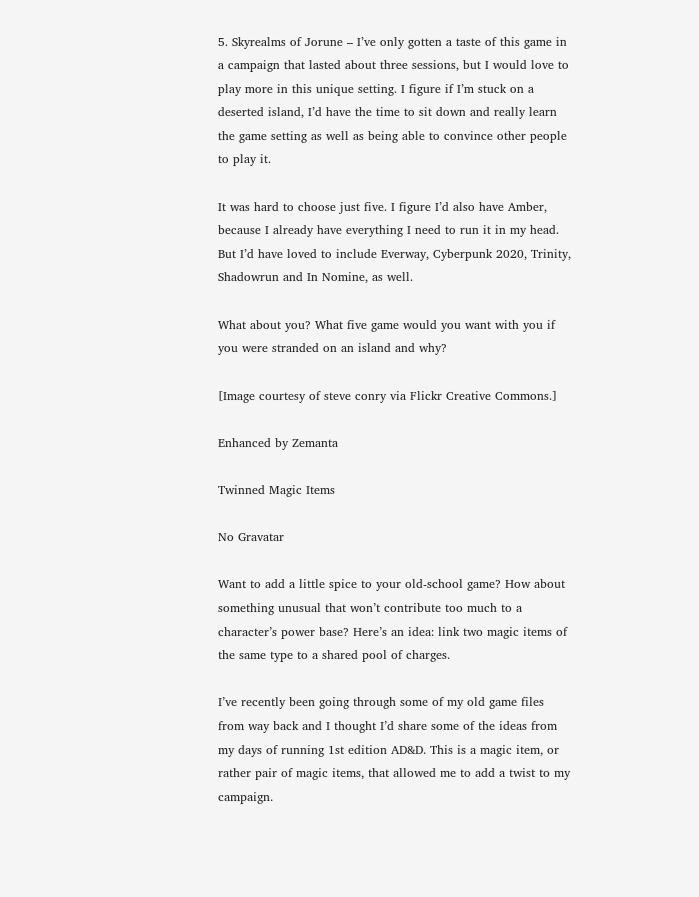5. Skyrealms of Jorune – I’ve only gotten a taste of this game in a campaign that lasted about three sessions, but I would love to play more in this unique setting. I figure if I’m stuck on a deserted island, I’d have the time to sit down and really learn the game setting as well as being able to convince other people to play it.

It was hard to choose just five. I figure I’d also have Amber, because I already have everything I need to run it in my head. But I’d have loved to include Everway, Cyberpunk 2020, Trinity, Shadowrun and In Nomine, as well.

What about you? What five game would you want with you if you were stranded on an island and why?

[Image courtesy of steve conry via Flickr Creative Commons.]

Enhanced by Zemanta

Twinned Magic Items

No Gravatar

Want to add a little spice to your old-school game? How about something unusual that won’t contribute too much to a character’s power base? Here’s an idea: link two magic items of the same type to a shared pool of charges.

I’ve recently been going through some of my old game files from way back and I thought I’d share some of the ideas from my days of running 1st edition AD&D. This is a magic item, or rather pair of magic items, that allowed me to add a twist to my campaign.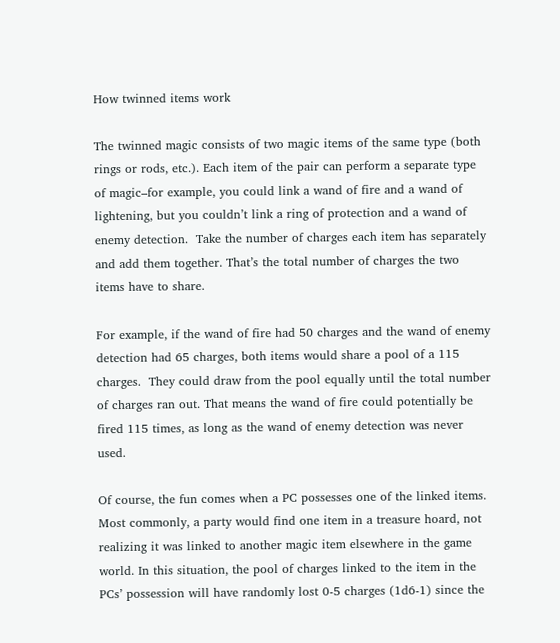How twinned items work

The twinned magic consists of two magic items of the same type (both rings or rods, etc.). Each item of the pair can perform a separate type of magic–for example, you could link a wand of fire and a wand of lightening, but you couldn’t link a ring of protection and a wand of enemy detection.  Take the number of charges each item has separately and add them together. That’s the total number of charges the two items have to share.

For example, if the wand of fire had 50 charges and the wand of enemy detection had 65 charges, both items would share a pool of a 115 charges.  They could draw from the pool equally until the total number of charges ran out. That means the wand of fire could potentially be fired 115 times, as long as the wand of enemy detection was never used.

Of course, the fun comes when a PC possesses one of the linked items. Most commonly, a party would find one item in a treasure hoard, not realizing it was linked to another magic item elsewhere in the game world. In this situation, the pool of charges linked to the item in the PCs’ possession will have randomly lost 0-5 charges (1d6-1) since the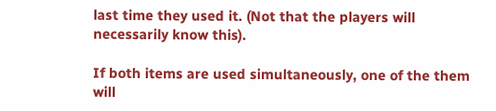last time they used it. (Not that the players will necessarily know this).

If both items are used simultaneously, one of the them will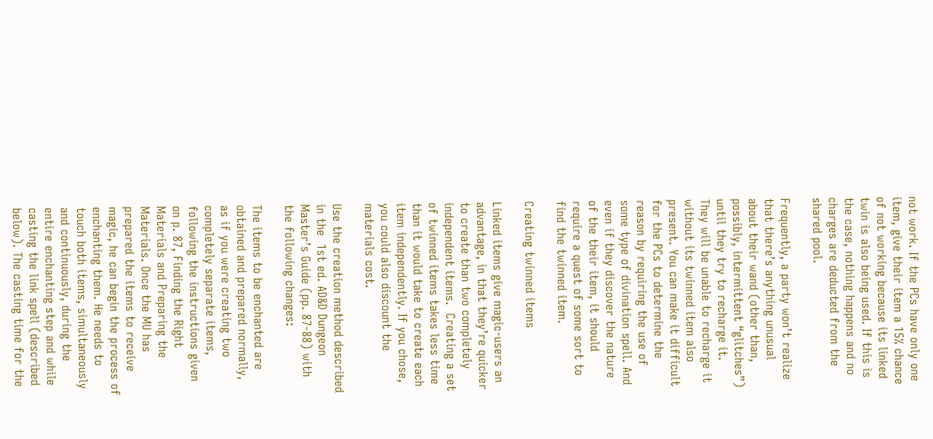not work. If the PCs have only one item, give their item a 15% chance of not working because its linked twin is also being used. If this is the case, nothing happens and no charges are deducted from the shared pool.

Frequently, a party won’t realize that there’s anything unusual about their wand (other than, possibly, intermittent “glitches”) until they try to recharge it.  They will be unable to recharge it without its twinned item also present. You can make it difficult for the PCs to determine the reason by requiring the use of some type of divination spell. And even if they discover the nature of the their item, it should require a quest of some sort to find the twinned item.

Creating twinned items

Linked items give magic-users an advantage, in that they’re quicker to create than two completely independent items.  Creating a set of twinned items takes less time than it would take to create each item independently. If you chose, you could also discount the materials cost.

Use the creation method described in the  1st ed. AD&D Dungeon Master’s Guide (pp. 87-88) with the following changes:

The items to be enchanted are obtained and prepared normally, as if you were creating two completely separate items, following the instructions given on p. 87, Finding the Right Materials and Preparing the Materials. Once the MU has prepared the items to receive magic, he can begin the process of enchanting them. He needs to touch both items, simultaneously and continuously, during the entire enchanting step and while casting the link spell (described below). The casting time for the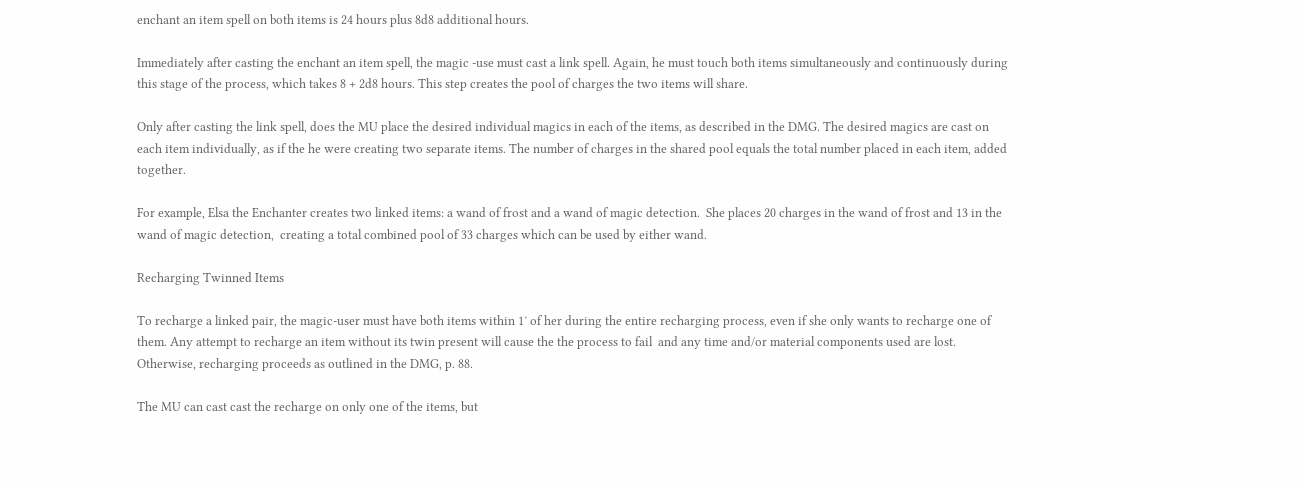enchant an item spell on both items is 24 hours plus 8d8 additional hours.

Immediately after casting the enchant an item spell, the magic -use must cast a link spell. Again, he must touch both items simultaneously and continuously during this stage of the process, which takes 8 + 2d8 hours. This step creates the pool of charges the two items will share.

Only after casting the link spell, does the MU place the desired individual magics in each of the items, as described in the DMG. The desired magics are cast on each item individually, as if the he were creating two separate items. The number of charges in the shared pool equals the total number placed in each item, added together.

For example, Elsa the Enchanter creates two linked items: a wand of frost and a wand of magic detection.  She places 20 charges in the wand of frost and 13 in the wand of magic detection,  creating a total combined pool of 33 charges which can be used by either wand.

Recharging Twinned Items

To recharge a linked pair, the magic-user must have both items within 1′ of her during the entire recharging process, even if she only wants to recharge one of them. Any attempt to recharge an item without its twin present will cause the the process to fail  and any time and/or material components used are lost.  Otherwise, recharging proceeds as outlined in the DMG, p. 88.

The MU can cast cast the recharge on only one of the items, but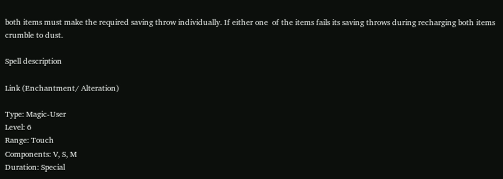both items must make the required saving throw individually. If either one  of the items fails its saving throws during recharging both items crumble to dust.

Spell description

Link (Enchantment/ Alteration)

Type: Magic-User
Level: 6
Range: Touch
Components: V, S, M
Duration: Special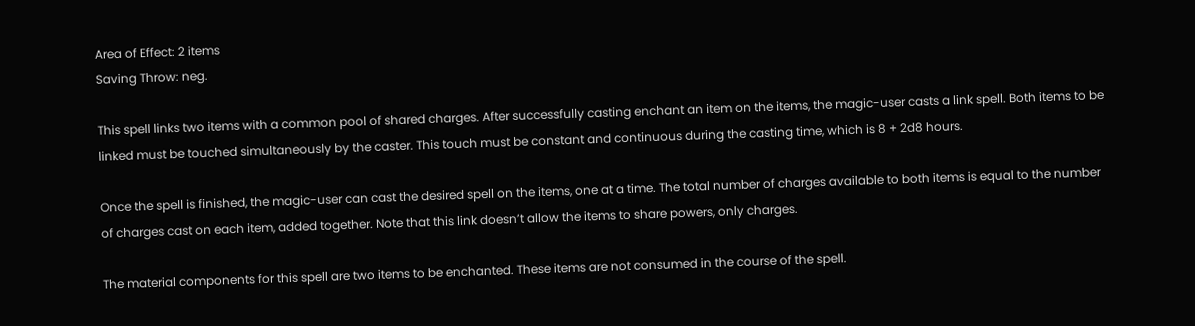Area of Effect: 2 items
Saving Throw: neg.

This spell links two items with a common pool of shared charges. After successfully casting enchant an item on the items, the magic-user casts a link spell. Both items to be linked must be touched simultaneously by the caster. This touch must be constant and continuous during the casting time, which is 8 + 2d8 hours.

Once the spell is finished, the magic-user can cast the desired spell on the items, one at a time. The total number of charges available to both items is equal to the number of charges cast on each item, added together. Note that this link doesn’t allow the items to share powers, only charges.

The material components for this spell are two items to be enchanted. These items are not consumed in the course of the spell.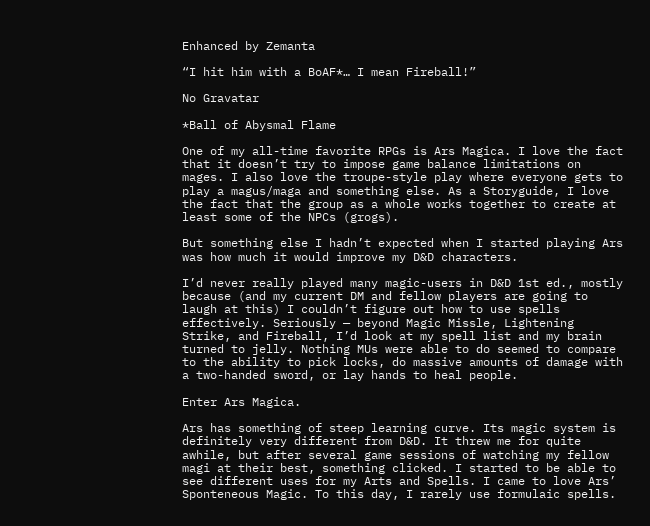Enhanced by Zemanta

“I hit him with a BoAF*… I mean Fireball!”

No Gravatar

*Ball of Abysmal Flame

One of my all-time favorite RPGs is Ars Magica. I love the fact that it doesn’t try to impose game balance limitations on mages. I also love the troupe-style play where everyone gets to play a magus/maga and something else. As a Storyguide, I love the fact that the group as a whole works together to create at least some of the NPCs (grogs).

But something else I hadn’t expected when I started playing Ars was how much it would improve my D&D characters.

I’d never really played many magic-users in D&D 1st ed., mostly because (and my current DM and fellow players are going to laugh at this) I couldn’t figure out how to use spells effectively. Seriously — beyond Magic Missle, Lightening Strike, and Fireball, I’d look at my spell list and my brain turned to jelly. Nothing MUs were able to do seemed to compare to the ability to pick locks, do massive amounts of damage with a two-handed sword, or lay hands to heal people.

Enter Ars Magica.

Ars has something of steep learning curve. Its magic system is definitely very different from D&D. It threw me for quite awhile, but after several game sessions of watching my fellow magi at their best, something clicked. I started to be able to see different uses for my Arts and Spells. I came to love Ars’ Sponteneous Magic. To this day, I rarely use formulaic spells.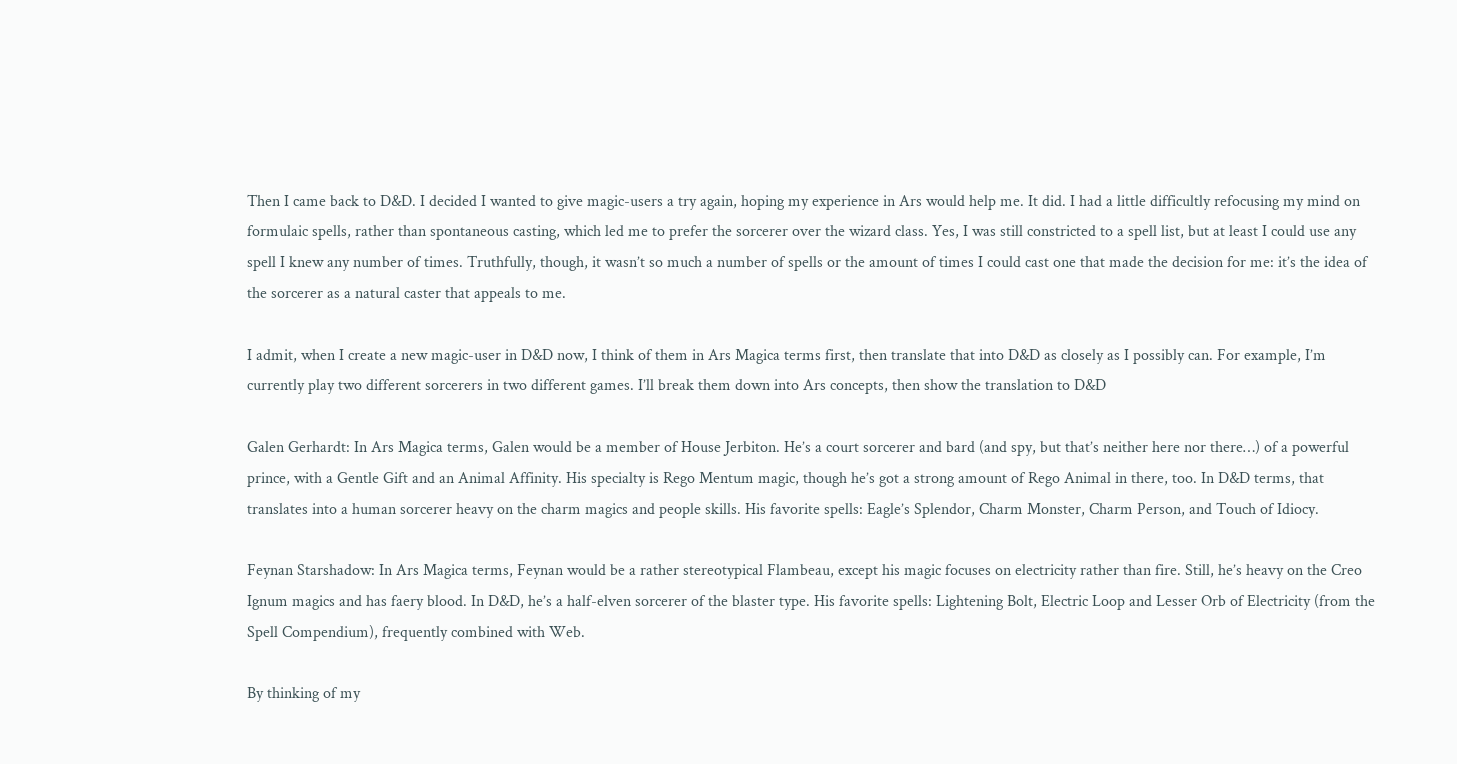Then I came back to D&D. I decided I wanted to give magic-users a try again, hoping my experience in Ars would help me. It did. I had a little difficultly refocusing my mind on formulaic spells, rather than spontaneous casting, which led me to prefer the sorcerer over the wizard class. Yes, I was still constricted to a spell list, but at least I could use any spell I knew any number of times. Truthfully, though, it wasn’t so much a number of spells or the amount of times I could cast one that made the decision for me: it’s the idea of the sorcerer as a natural caster that appeals to me.

I admit, when I create a new magic-user in D&D now, I think of them in Ars Magica terms first, then translate that into D&D as closely as I possibly can. For example, I’m currently play two different sorcerers in two different games. I’ll break them down into Ars concepts, then show the translation to D&D

Galen Gerhardt: In Ars Magica terms, Galen would be a member of House Jerbiton. He’s a court sorcerer and bard (and spy, but that’s neither here nor there…) of a powerful prince, with a Gentle Gift and an Animal Affinity. His specialty is Rego Mentum magic, though he’s got a strong amount of Rego Animal in there, too. In D&D terms, that translates into a human sorcerer heavy on the charm magics and people skills. His favorite spells: Eagle’s Splendor, Charm Monster, Charm Person, and Touch of Idiocy.

Feynan Starshadow: In Ars Magica terms, Feynan would be a rather stereotypical Flambeau, except his magic focuses on electricity rather than fire. Still, he’s heavy on the Creo Ignum magics and has faery blood. In D&D, he’s a half-elven sorcerer of the blaster type. His favorite spells: Lightening Bolt, Electric Loop and Lesser Orb of Electricity (from the Spell Compendium), frequently combined with Web.

By thinking of my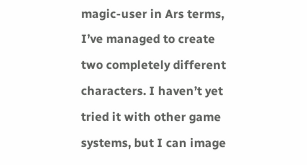magic-user in Ars terms, I’ve managed to create two completely different characters. I haven’t yet tried it with other game systems, but I can image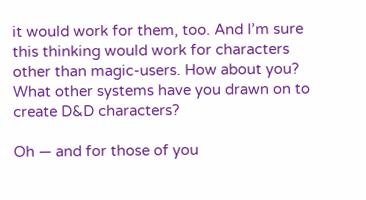it would work for them, too. And I’m sure this thinking would work for characters other than magic-users. How about you? What other systems have you drawn on to create D&D characters?

Oh — and for those of you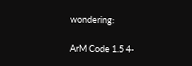wondering:

ArM Code 1.5 4-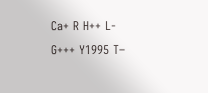Ca+ R H++ L- G+++ Y1995 T–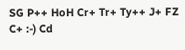SG P++ HoH Cr+ Tr+ Ty++ J+ FZ C+ :-) Cd